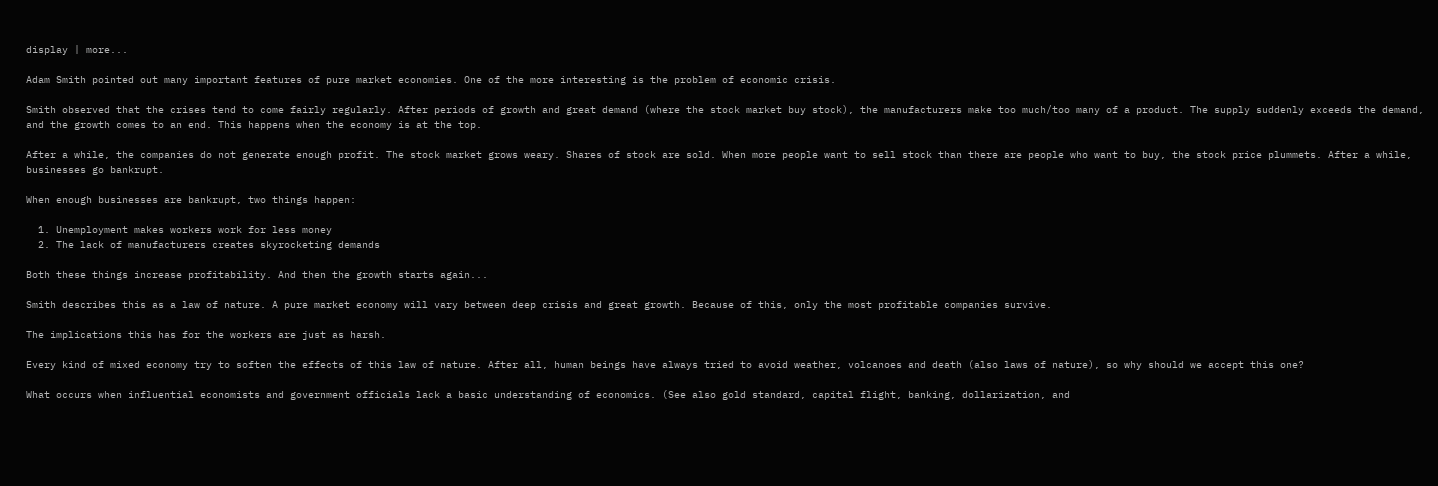display | more...

Adam Smith pointed out many important features of pure market economies. One of the more interesting is the problem of economic crisis.

Smith observed that the crises tend to come fairly regularly. After periods of growth and great demand (where the stock market buy stock), the manufacturers make too much/too many of a product. The supply suddenly exceeds the demand, and the growth comes to an end. This happens when the economy is at the top.

After a while, the companies do not generate enough profit. The stock market grows weary. Shares of stock are sold. When more people want to sell stock than there are people who want to buy, the stock price plummets. After a while, businesses go bankrupt.

When enough businesses are bankrupt, two things happen:

  1. Unemployment makes workers work for less money
  2. The lack of manufacturers creates skyrocketing demands

Both these things increase profitability. And then the growth starts again...

Smith describes this as a law of nature. A pure market economy will vary between deep crisis and great growth. Because of this, only the most profitable companies survive.

The implications this has for the workers are just as harsh.

Every kind of mixed economy try to soften the effects of this law of nature. After all, human beings have always tried to avoid weather, volcanoes and death (also laws of nature), so why should we accept this one?

What occurs when influential economists and government officials lack a basic understanding of economics. (See also gold standard, capital flight, banking, dollarization, and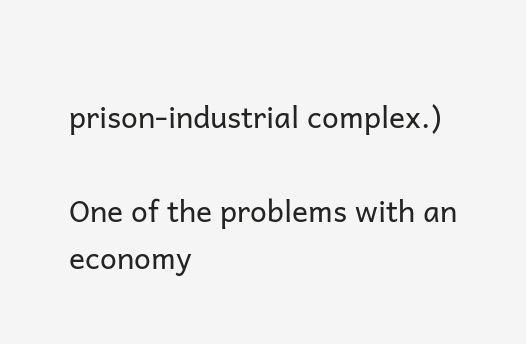prison-industrial complex.)

One of the problems with an economy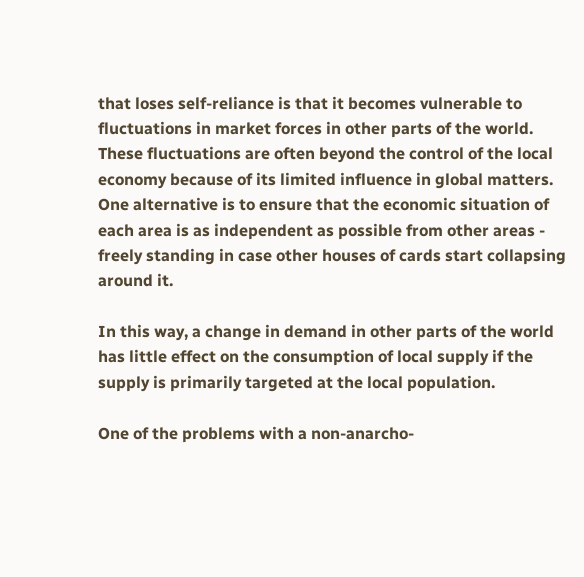that loses self-reliance is that it becomes vulnerable to fluctuations in market forces in other parts of the world. These fluctuations are often beyond the control of the local economy because of its limited influence in global matters. One alternative is to ensure that the economic situation of each area is as independent as possible from other areas - freely standing in case other houses of cards start collapsing around it.

In this way, a change in demand in other parts of the world has little effect on the consumption of local supply if the supply is primarily targeted at the local population.

One of the problems with a non-anarcho-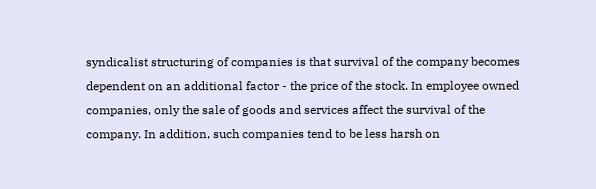syndicalist structuring of companies is that survival of the company becomes dependent on an additional factor - the price of the stock. In employee owned companies, only the sale of goods and services affect the survival of the company. In addition, such companies tend to be less harsh on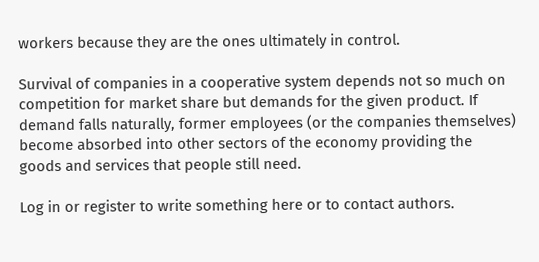workers because they are the ones ultimately in control.

Survival of companies in a cooperative system depends not so much on competition for market share but demands for the given product. If demand falls naturally, former employees (or the companies themselves) become absorbed into other sectors of the economy providing the goods and services that people still need.

Log in or register to write something here or to contact authors.